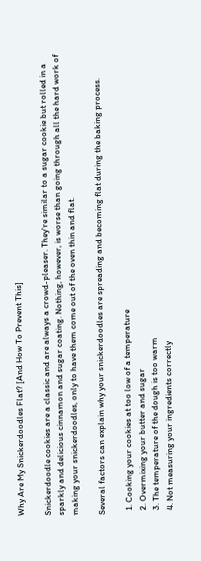Why Are My Snickerdoodles Flat? [And How To Prevent This]

Snickerdoodle cookies are a classic and are always a crowd-pleaser. They're similar to a sugar cookie but rolled in a sparkly and delicious cinnamon and sugar coating. Nothing, however, is worse than going through all the hard work of making your snickerdoodles, only to have them come out of the oven thin and flat.

Several factors can explain why your snickerdoodles are spreading and becoming flat during the baking process.

  1. Cooking your cookies at too low of a temperature
  2. Overmixing your butter and sugar
  3. The temperature of the dough is too warm
  4. Not measuring your ingredients correctly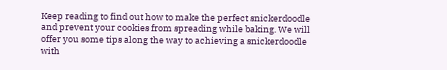Keep reading to find out how to make the perfect snickerdoodle and prevent your cookies from spreading while baking. We will offer you some tips along the way to achieving a snickerdoodle with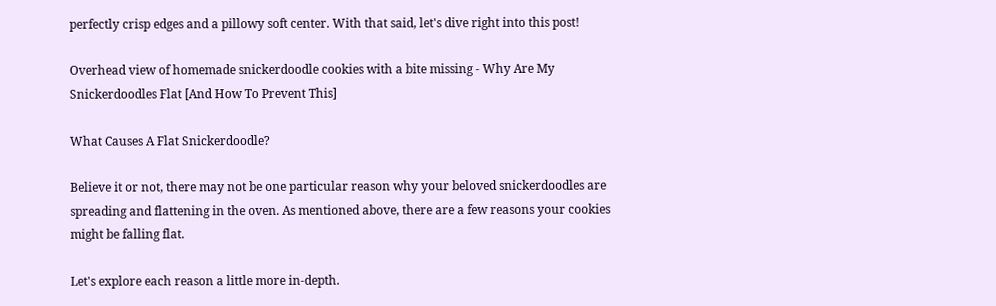perfectly crisp edges and a pillowy soft center. With that said, let's dive right into this post!

Overhead view of homemade snickerdoodle cookies with a bite missing - Why Are My Snickerdoodles Flat [And How To Prevent This]

What Causes A Flat Snickerdoodle?

Believe it or not, there may not be one particular reason why your beloved snickerdoodles are spreading and flattening in the oven. As mentioned above, there are a few reasons your cookies might be falling flat.

Let's explore each reason a little more in-depth.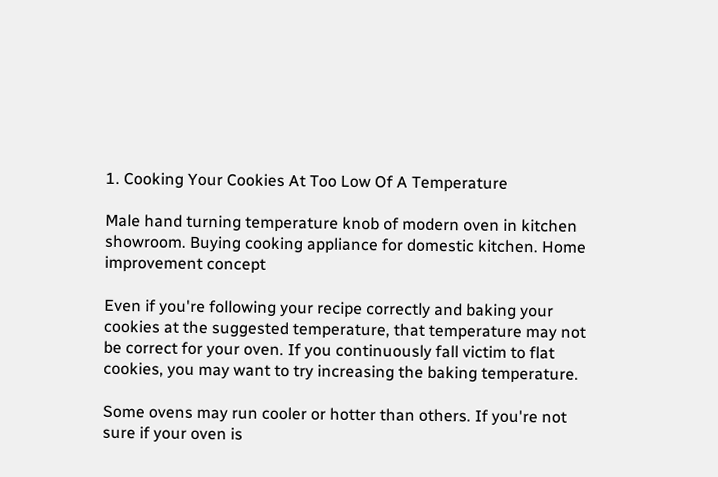1. Cooking Your Cookies At Too Low Of A Temperature

Male hand turning temperature knob of modern oven in kitchen showroom. Buying cooking appliance for domestic kitchen. Home improvement concept

Even if you're following your recipe correctly and baking your cookies at the suggested temperature, that temperature may not be correct for your oven. If you continuously fall victim to flat cookies, you may want to try increasing the baking temperature.

Some ovens may run cooler or hotter than others. If you're not sure if your oven is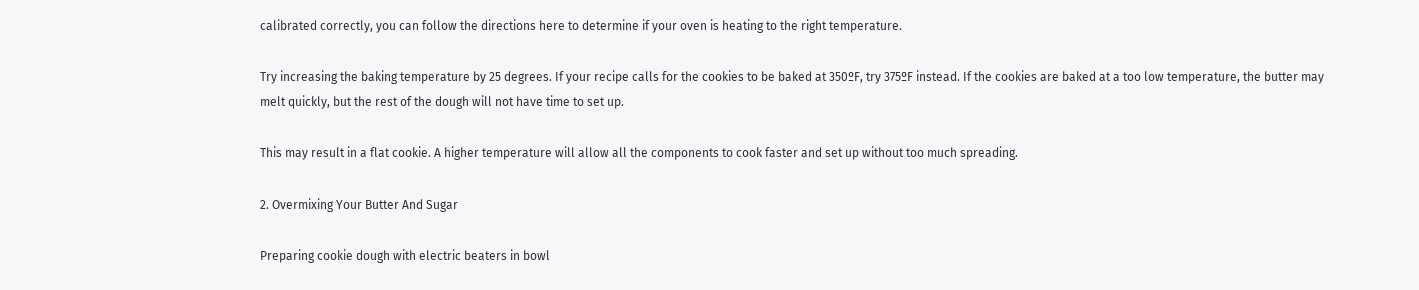calibrated correctly, you can follow the directions here to determine if your oven is heating to the right temperature.

Try increasing the baking temperature by 25 degrees. If your recipe calls for the cookies to be baked at 350ºF, try 375ºF instead. If the cookies are baked at a too low temperature, the butter may melt quickly, but the rest of the dough will not have time to set up.

This may result in a flat cookie. A higher temperature will allow all the components to cook faster and set up without too much spreading.

2. Overmixing Your Butter And Sugar

Preparing cookie dough with electric beaters in bowl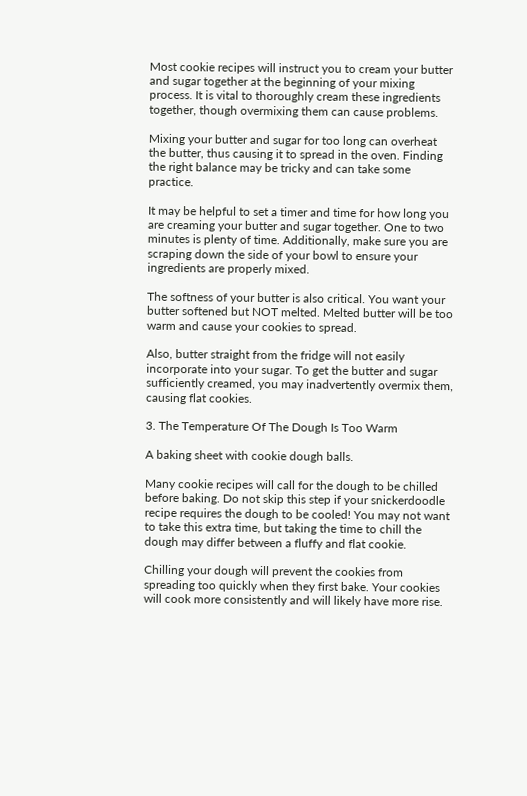Most cookie recipes will instruct you to cream your butter and sugar together at the beginning of your mixing process. It is vital to thoroughly cream these ingredients together, though overmixing them can cause problems.

Mixing your butter and sugar for too long can overheat the butter, thus causing it to spread in the oven. Finding the right balance may be tricky and can take some practice.

It may be helpful to set a timer and time for how long you are creaming your butter and sugar together. One to two minutes is plenty of time. Additionally, make sure you are scraping down the side of your bowl to ensure your ingredients are properly mixed.

The softness of your butter is also critical. You want your butter softened but NOT melted. Melted butter will be too warm and cause your cookies to spread.

Also, butter straight from the fridge will not easily incorporate into your sugar. To get the butter and sugar sufficiently creamed, you may inadvertently overmix them, causing flat cookies.

3. The Temperature Of The Dough Is Too Warm

A baking sheet with cookie dough balls.

Many cookie recipes will call for the dough to be chilled before baking. Do not skip this step if your snickerdoodle recipe requires the dough to be cooled! You may not want to take this extra time, but taking the time to chill the dough may differ between a fluffy and flat cookie.

Chilling your dough will prevent the cookies from spreading too quickly when they first bake. Your cookies will cook more consistently and will likely have more rise.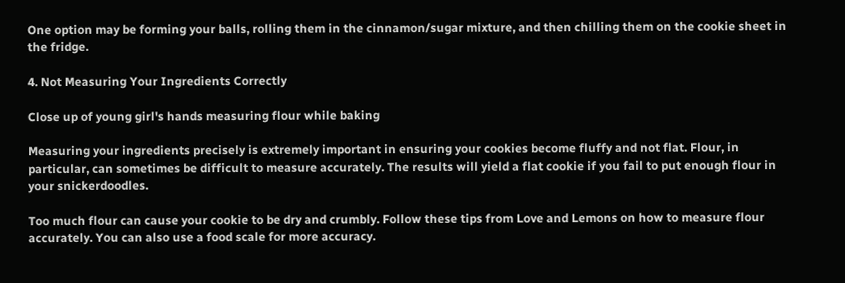One option may be forming your balls, rolling them in the cinnamon/sugar mixture, and then chilling them on the cookie sheet in the fridge.

4. Not Measuring Your Ingredients Correctly

Close up of young girl's hands measuring flour while baking

Measuring your ingredients precisely is extremely important in ensuring your cookies become fluffy and not flat. Flour, in particular, can sometimes be difficult to measure accurately. The results will yield a flat cookie if you fail to put enough flour in your snickerdoodles.

Too much flour can cause your cookie to be dry and crumbly. Follow these tips from Love and Lemons on how to measure flour accurately. You can also use a food scale for more accuracy.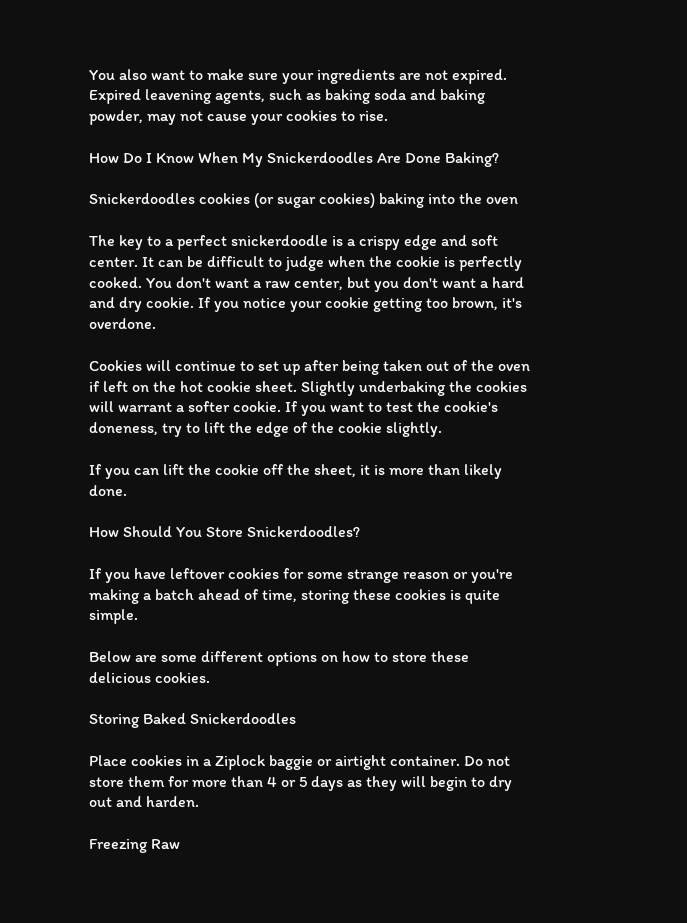You also want to make sure your ingredients are not expired. Expired leavening agents, such as baking soda and baking powder, may not cause your cookies to rise.

How Do I Know When My Snickerdoodles Are Done Baking?

Snickerdoodles cookies (or sugar cookies) baking into the oven

The key to a perfect snickerdoodle is a crispy edge and soft center. It can be difficult to judge when the cookie is perfectly cooked. You don't want a raw center, but you don't want a hard and dry cookie. If you notice your cookie getting too brown, it's overdone.

Cookies will continue to set up after being taken out of the oven if left on the hot cookie sheet. Slightly underbaking the cookies will warrant a softer cookie. If you want to test the cookie's doneness, try to lift the edge of the cookie slightly.

If you can lift the cookie off the sheet, it is more than likely done.

How Should You Store Snickerdoodles?

If you have leftover cookies for some strange reason or you're making a batch ahead of time, storing these cookies is quite simple.

Below are some different options on how to store these delicious cookies.

Storing Baked Snickerdoodles

Place cookies in a Ziplock baggie or airtight container. Do not store them for more than 4 or 5 days as they will begin to dry out and harden.

Freezing Raw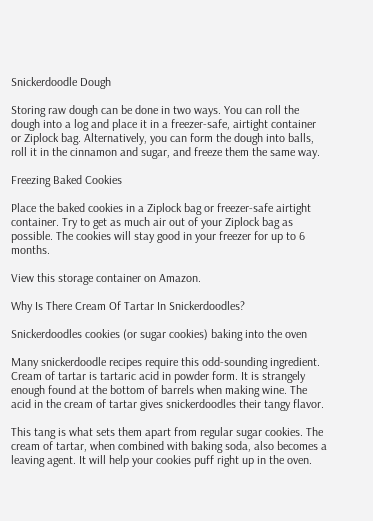Snickerdoodle Dough

Storing raw dough can be done in two ways. You can roll the dough into a log and place it in a freezer-safe, airtight container or Ziplock bag. Alternatively, you can form the dough into balls, roll it in the cinnamon and sugar, and freeze them the same way.

Freezing Baked Cookies

Place the baked cookies in a Ziplock bag or freezer-safe airtight container. Try to get as much air out of your Ziplock bag as possible. The cookies will stay good in your freezer for up to 6 months.

View this storage container on Amazon.

Why Is There Cream Of Tartar In Snickerdoodles?

Snickerdoodles cookies (or sugar cookies) baking into the oven

Many snickerdoodle recipes require this odd-sounding ingredient. Cream of tartar is tartaric acid in powder form. It is strangely enough found at the bottom of barrels when making wine. The acid in the cream of tartar gives snickerdoodles their tangy flavor.

This tang is what sets them apart from regular sugar cookies. The cream of tartar, when combined with baking soda, also becomes a leaving agent. It will help your cookies puff right up in the oven.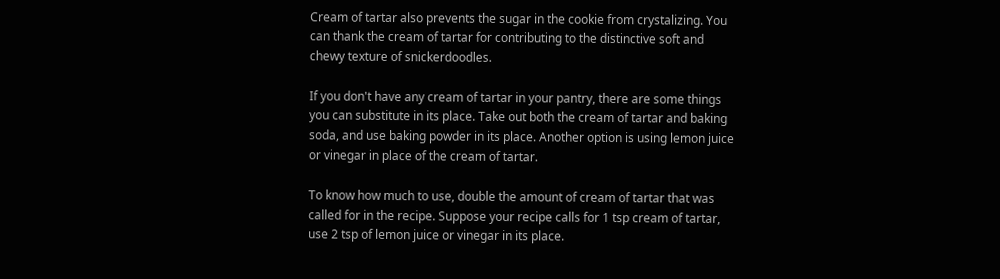Cream of tartar also prevents the sugar in the cookie from crystalizing. You can thank the cream of tartar for contributing to the distinctive soft and chewy texture of snickerdoodles.

If you don't have any cream of tartar in your pantry, there are some things you can substitute in its place. Take out both the cream of tartar and baking soda, and use baking powder in its place. Another option is using lemon juice or vinegar in place of the cream of tartar.

To know how much to use, double the amount of cream of tartar that was called for in the recipe. Suppose your recipe calls for 1 tsp cream of tartar, use 2 tsp of lemon juice or vinegar in its place.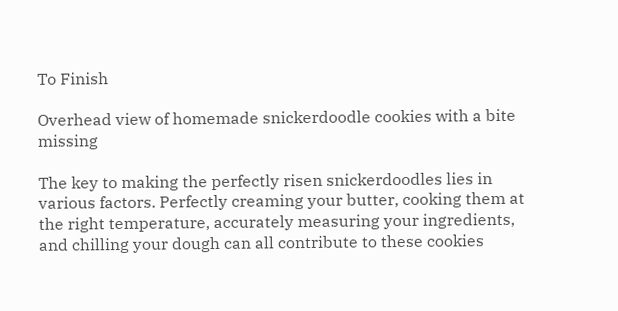To Finish

Overhead view of homemade snickerdoodle cookies with a bite missing

The key to making the perfectly risen snickerdoodles lies in various factors. Perfectly creaming your butter, cooking them at the right temperature, accurately measuring your ingredients, and chilling your dough can all contribute to these cookies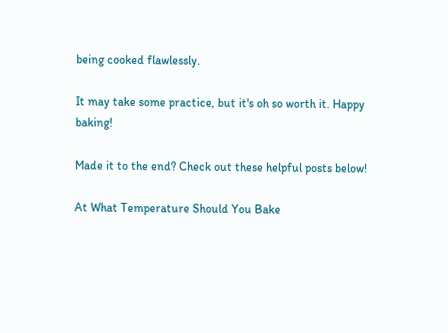being cooked flawlessly.

It may take some practice, but it's oh so worth it. Happy baking!

Made it to the end? Check out these helpful posts below!

At What Temperature Should You Bake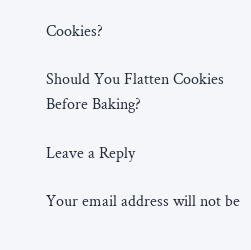Cookies?

Should You Flatten Cookies Before Baking?

Leave a Reply

Your email address will not be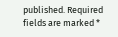published. Required fields are marked *